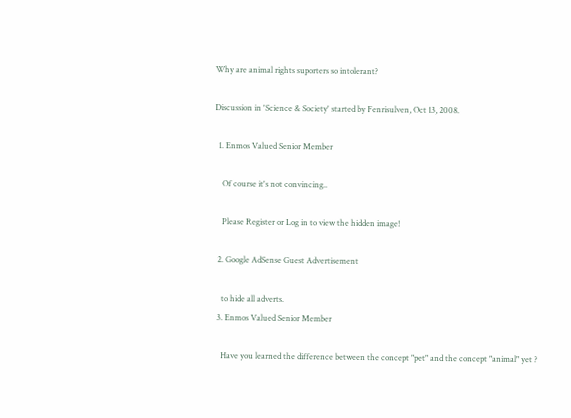Why are animal rights suporters so intolerant?

Discussion in 'Science & Society' started by Fenrisulven, Oct 13, 2008.

  1. Enmos Valued Senior Member

    Of course it's not convincing..

    Please Register or Log in to view the hidden image!

  2. Google AdSense Guest Advertisement

    to hide all adverts.
  3. Enmos Valued Senior Member

    Have you learned the difference between the concept "pet" and the concept "animal" yet ?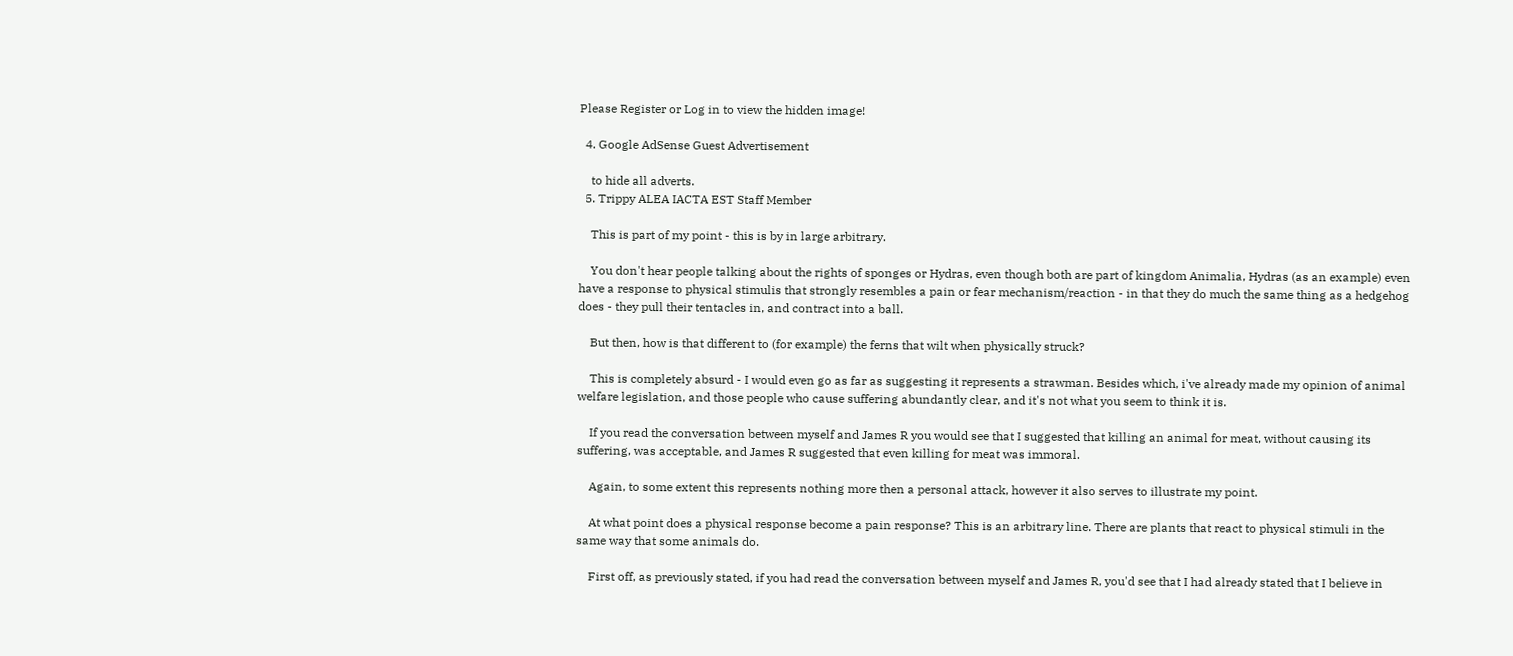Please Register or Log in to view the hidden image!

  4. Google AdSense Guest Advertisement

    to hide all adverts.
  5. Trippy ALEA IACTA EST Staff Member

    This is part of my point - this is by in large arbitrary.

    You don't hear people talking about the rights of sponges or Hydras, even though both are part of kingdom Animalia, Hydras (as an example) even have a response to physical stimulis that strongly resembles a pain or fear mechanism/reaction - in that they do much the same thing as a hedgehog does - they pull their tentacles in, and contract into a ball.

    But then, how is that different to (for example) the ferns that wilt when physically struck?

    This is completely absurd - I would even go as far as suggesting it represents a strawman. Besides which, i've already made my opinion of animal welfare legislation, and those people who cause suffering abundantly clear, and it's not what you seem to think it is.

    If you read the conversation between myself and James R you would see that I suggested that killing an animal for meat, without causing its suffering, was acceptable, and James R suggested that even killing for meat was immoral.

    Again, to some extent this represents nothing more then a personal attack, however it also serves to illustrate my point.

    At what point does a physical response become a pain response? This is an arbitrary line. There are plants that react to physical stimuli in the same way that some animals do.

    First off, as previously stated, if you had read the conversation between myself and James R, you'd see that I had already stated that I believe in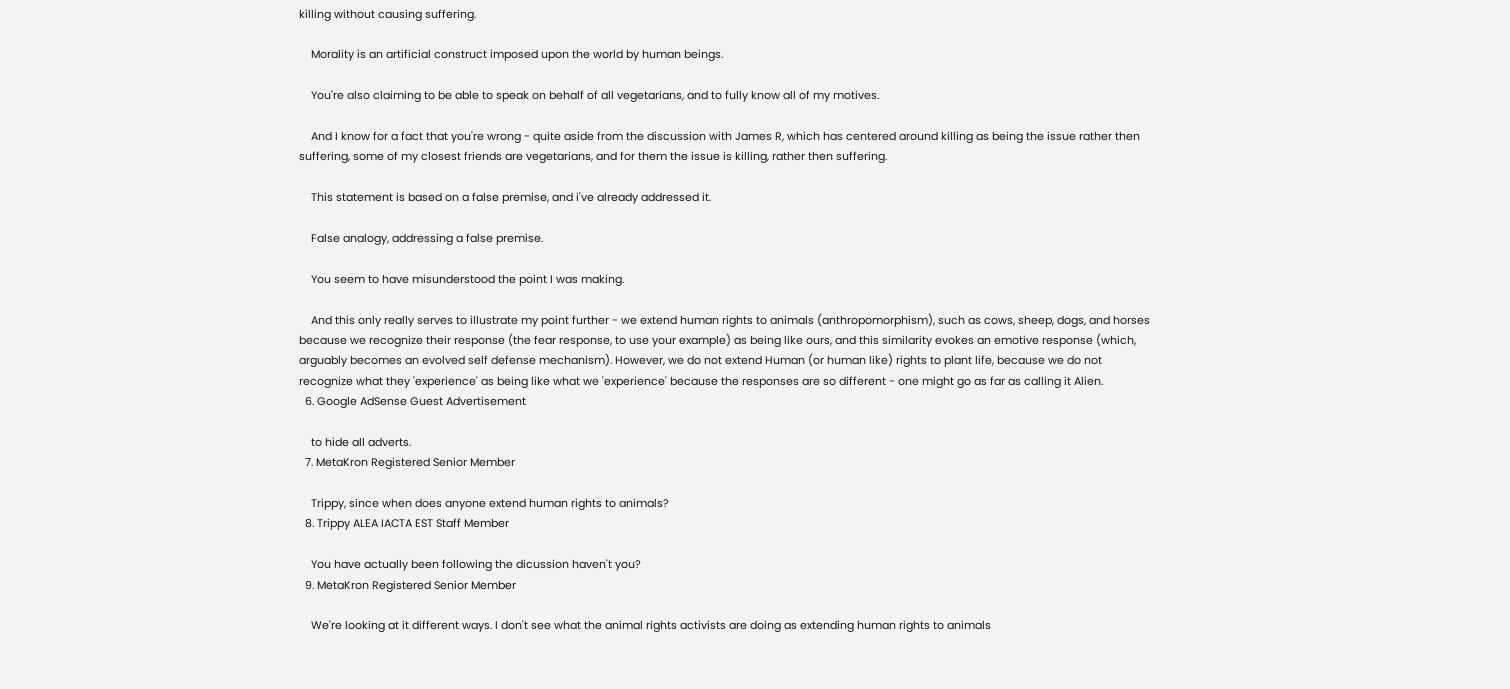killing without causing suffering.

    Morality is an artificial construct imposed upon the world by human beings.

    You're also claiming to be able to speak on behalf of all vegetarians, and to fully know all of my motives.

    And I know for a fact that you're wrong - quite aside from the discussion with James R, which has centered around killing as being the issue rather then suffering, some of my closest friends are vegetarians, and for them the issue is killing, rather then suffering.

    This statement is based on a false premise, and i've already addressed it.

    False analogy, addressing a false premise.

    You seem to have misunderstood the point I was making.

    And this only really serves to illustrate my point further - we extend human rights to animals (anthropomorphism), such as cows, sheep, dogs, and horses because we recognize their response (the fear response, to use your example) as being like ours, and this similarity evokes an emotive response (which, arguably becomes an evolved self defense mechanism). However, we do not extend Human (or human like) rights to plant life, because we do not recognize what they 'experience' as being like what we 'experience' because the responses are so different - one might go as far as calling it Alien.
  6. Google AdSense Guest Advertisement

    to hide all adverts.
  7. MetaKron Registered Senior Member

    Trippy, since when does anyone extend human rights to animals?
  8. Trippy ALEA IACTA EST Staff Member

    You have actually been following the dicussion haven't you?
  9. MetaKron Registered Senior Member

    We're looking at it different ways. I don't see what the animal rights activists are doing as extending human rights to animals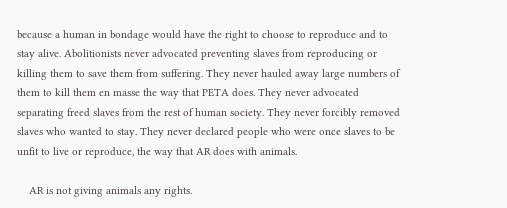because a human in bondage would have the right to choose to reproduce and to stay alive. Abolitionists never advocated preventing slaves from reproducing or killing them to save them from suffering. They never hauled away large numbers of them to kill them en masse the way that PETA does. They never advocated separating freed slaves from the rest of human society. They never forcibly removed slaves who wanted to stay. They never declared people who were once slaves to be unfit to live or reproduce, the way that AR does with animals.

    AR is not giving animals any rights.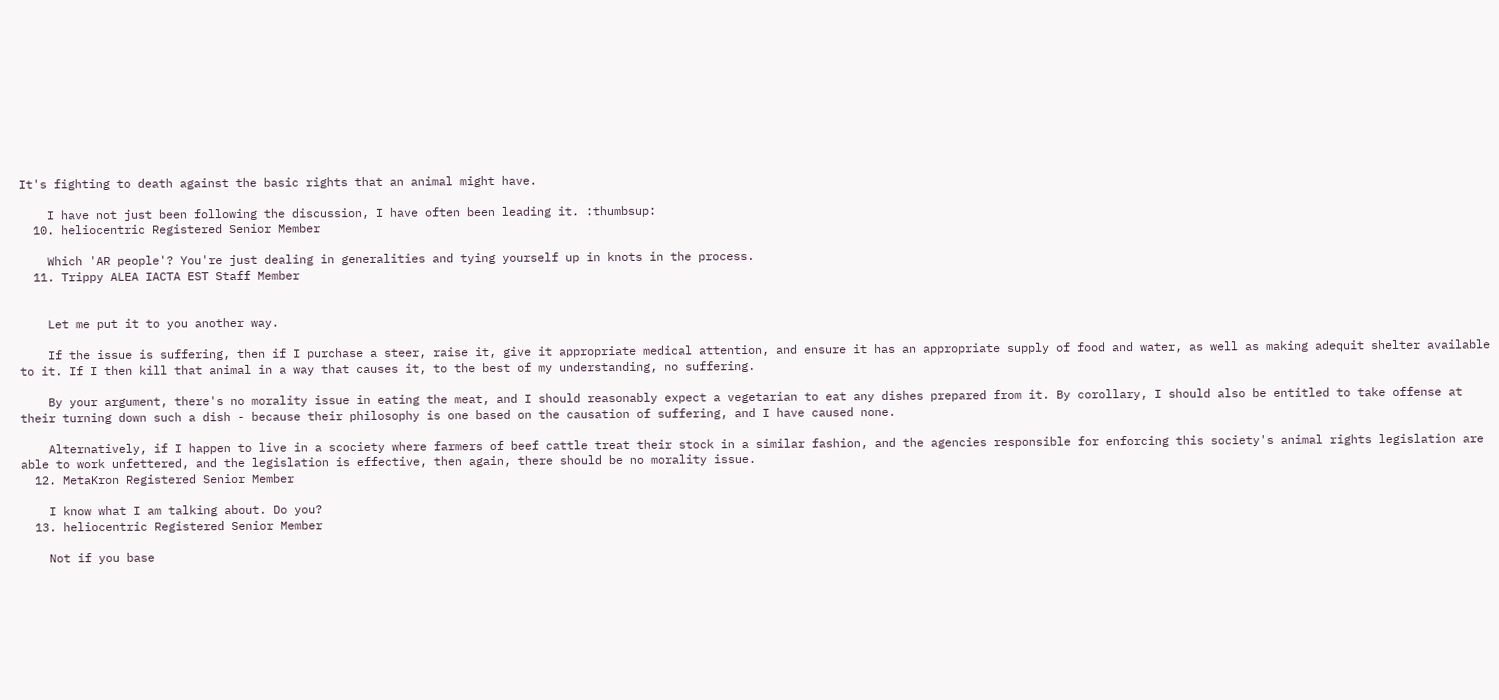It's fighting to death against the basic rights that an animal might have.

    I have not just been following the discussion, I have often been leading it. :thumbsup:
  10. heliocentric Registered Senior Member

    Which 'AR people'? You're just dealing in generalities and tying yourself up in knots in the process.
  11. Trippy ALEA IACTA EST Staff Member


    Let me put it to you another way.

    If the issue is suffering, then if I purchase a steer, raise it, give it appropriate medical attention, and ensure it has an appropriate supply of food and water, as well as making adequit shelter available to it. If I then kill that animal in a way that causes it, to the best of my understanding, no suffering.

    By your argument, there's no morality issue in eating the meat, and I should reasonably expect a vegetarian to eat any dishes prepared from it. By corollary, I should also be entitled to take offense at their turning down such a dish - because their philosophy is one based on the causation of suffering, and I have caused none.

    Alternatively, if I happen to live in a scociety where farmers of beef cattle treat their stock in a similar fashion, and the agencies responsible for enforcing this society's animal rights legislation are able to work unfettered, and the legislation is effective, then again, there should be no morality issue.
  12. MetaKron Registered Senior Member

    I know what I am talking about. Do you?
  13. heliocentric Registered Senior Member

    Not if you base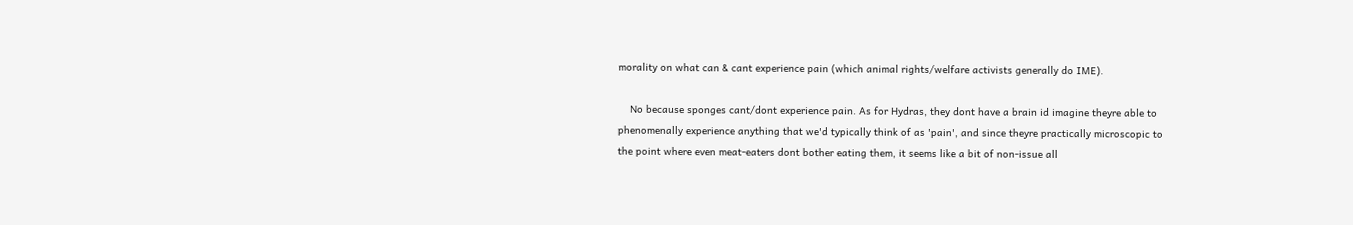morality on what can & cant experience pain (which animal rights/welfare activists generally do IME).

    No because sponges cant/dont experience pain. As for Hydras, they dont have a brain id imagine theyre able to phenomenally experience anything that we'd typically think of as 'pain', and since theyre practically microscopic to the point where even meat-eaters dont bother eating them, it seems like a bit of non-issue all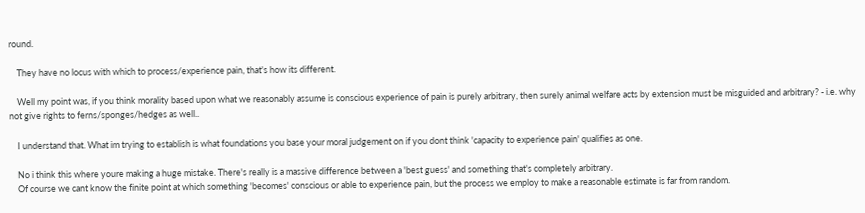round.

    They have no locus with which to process/experience pain, that's how its different.

    Well my point was, if you think morality based upon what we reasonably assume is conscious experience of pain is purely arbitrary, then surely animal welfare acts by extension must be misguided and arbitrary? - i.e. why not give rights to ferns/sponges/hedges as well..

    I understand that. What im trying to establish is what foundations you base your moral judgement on if you dont think 'capacity to experience pain' qualifies as one.

    No i think this where youre making a huge mistake. There's really is a massive difference between a 'best guess' and something that's completely arbitrary.
    Of course we cant know the finite point at which something 'becomes' conscious or able to experience pain, but the process we employ to make a reasonable estimate is far from random.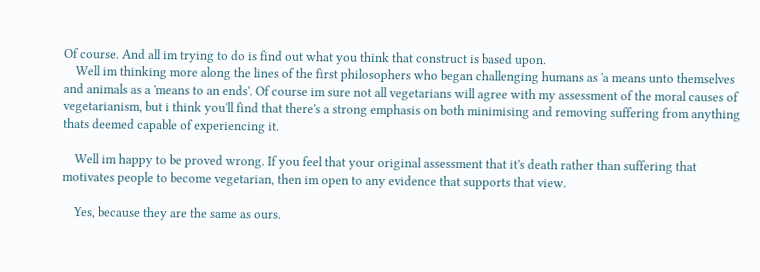Of course. And all im trying to do is find out what you think that construct is based upon.
    Well im thinking more along the lines of the first philosophers who began challenging humans as 'a means unto themselves and animals as a 'means to an ends'. Of course im sure not all vegetarians will agree with my assessment of the moral causes of vegetarianism, but i think you'll find that there's a strong emphasis on both minimising and removing suffering from anything thats deemed capable of experiencing it.

    Well im happy to be proved wrong. If you feel that your original assessment that it's death rather than suffering that motivates people to become vegetarian, then im open to any evidence that supports that view.

    Yes, because they are the same as ours.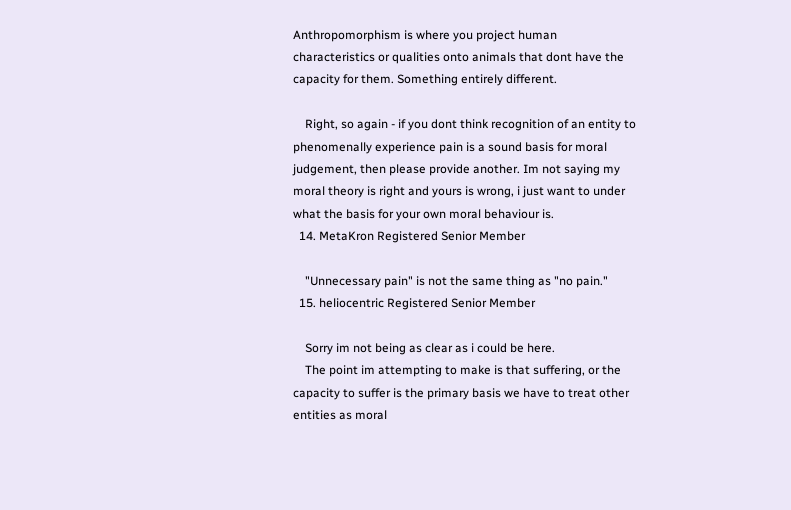Anthropomorphism is where you project human characteristics or qualities onto animals that dont have the capacity for them. Something entirely different.

    Right, so again - if you dont think recognition of an entity to phenomenally experience pain is a sound basis for moral judgement, then please provide another. Im not saying my moral theory is right and yours is wrong, i just want to under what the basis for your own moral behaviour is.
  14. MetaKron Registered Senior Member

    "Unnecessary pain" is not the same thing as "no pain."
  15. heliocentric Registered Senior Member

    Sorry im not being as clear as i could be here.
    The point im attempting to make is that suffering, or the capacity to suffer is the primary basis we have to treat other entities as moral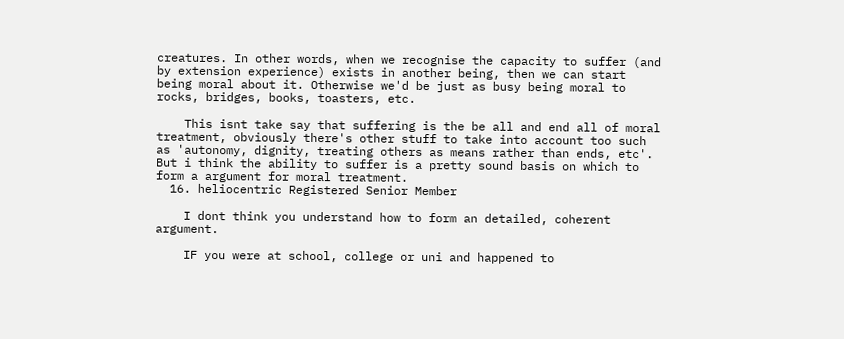creatures. In other words, when we recognise the capacity to suffer (and by extension experience) exists in another being, then we can start being moral about it. Otherwise we'd be just as busy being moral to rocks, bridges, books, toasters, etc.

    This isnt take say that suffering is the be all and end all of moral treatment, obviously there's other stuff to take into account too such as 'autonomy, dignity, treating others as means rather than ends, etc'. But i think the ability to suffer is a pretty sound basis on which to form a argument for moral treatment.
  16. heliocentric Registered Senior Member

    I dont think you understand how to form an detailed, coherent argument.

    IF you were at school, college or uni and happened to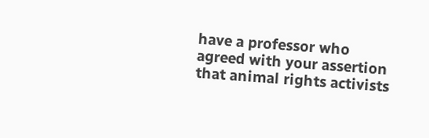have a professor who agreed with your assertion that animal rights activists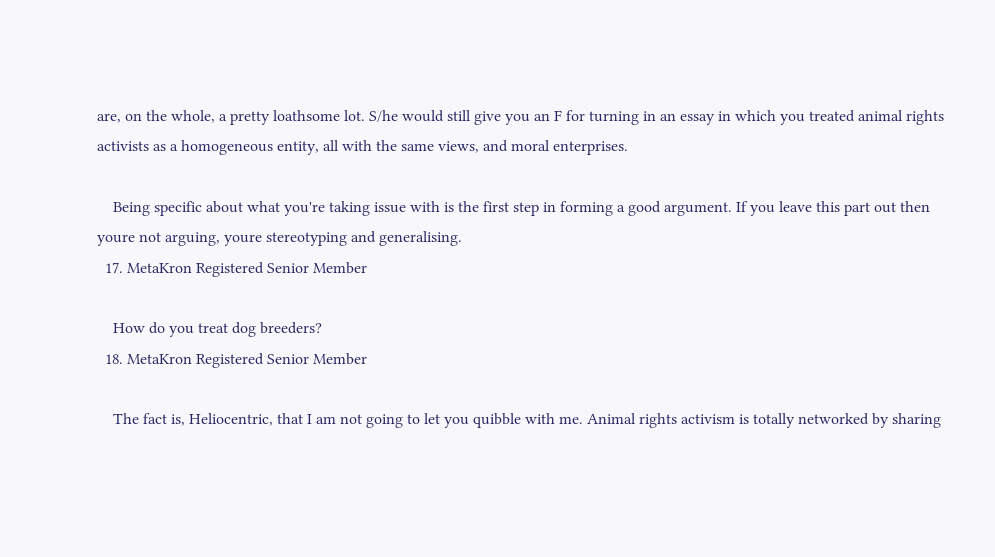are, on the whole, a pretty loathsome lot. S/he would still give you an F for turning in an essay in which you treated animal rights activists as a homogeneous entity, all with the same views, and moral enterprises.

    Being specific about what you're taking issue with is the first step in forming a good argument. If you leave this part out then youre not arguing, youre stereotyping and generalising.
  17. MetaKron Registered Senior Member

    How do you treat dog breeders?
  18. MetaKron Registered Senior Member

    The fact is, Heliocentric, that I am not going to let you quibble with me. Animal rights activism is totally networked by sharing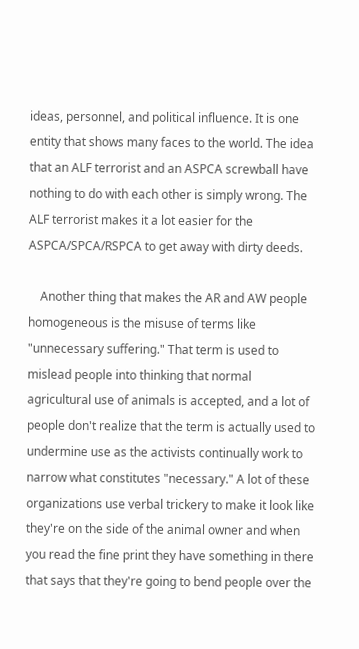ideas, personnel, and political influence. It is one entity that shows many faces to the world. The idea that an ALF terrorist and an ASPCA screwball have nothing to do with each other is simply wrong. The ALF terrorist makes it a lot easier for the ASPCA/SPCA/RSPCA to get away with dirty deeds.

    Another thing that makes the AR and AW people homogeneous is the misuse of terms like "unnecessary suffering." That term is used to mislead people into thinking that normal agricultural use of animals is accepted, and a lot of people don't realize that the term is actually used to undermine use as the activists continually work to narrow what constitutes "necessary." A lot of these organizations use verbal trickery to make it look like they're on the side of the animal owner and when you read the fine print they have something in there that says that they're going to bend people over the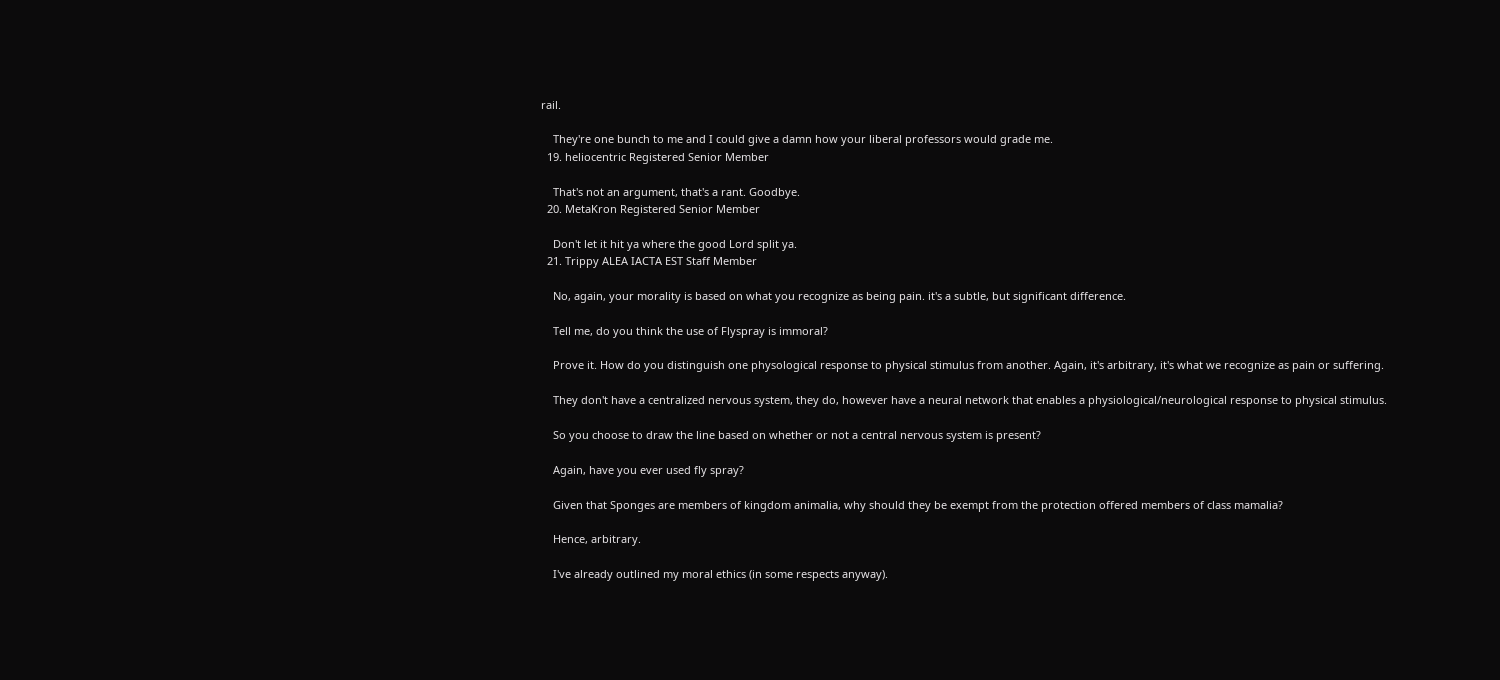rail.

    They're one bunch to me and I could give a damn how your liberal professors would grade me.
  19. heliocentric Registered Senior Member

    That's not an argument, that's a rant. Goodbye.
  20. MetaKron Registered Senior Member

    Don't let it hit ya where the good Lord split ya.
  21. Trippy ALEA IACTA EST Staff Member

    No, again, your morality is based on what you recognize as being pain. it's a subtle, but significant difference.

    Tell me, do you think the use of Flyspray is immoral?

    Prove it. How do you distinguish one physological response to physical stimulus from another. Again, it's arbitrary, it's what we recognize as pain or suffering.

    They don't have a centralized nervous system, they do, however have a neural network that enables a physiological/neurological response to physical stimulus.

    So you choose to draw the line based on whether or not a central nervous system is present?

    Again, have you ever used fly spray?

    Given that Sponges are members of kingdom animalia, why should they be exempt from the protection offered members of class mamalia?

    Hence, arbitrary.

    I've already outlined my moral ethics (in some respects anyway).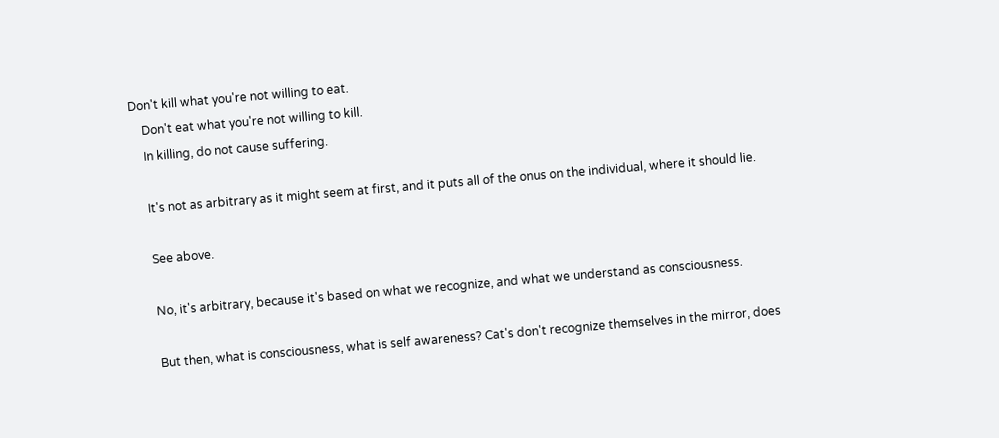Don't kill what you're not willing to eat.
    Don't eat what you're not willing to kill.
    In killing, do not cause suffering.

    It's not as arbitrary as it might seem at first, and it puts all of the onus on the individual, where it should lie.

    See above.

    No, it's arbitrary, because it's based on what we recognize, and what we understand as consciousness.

    But then, what is consciousness, what is self awareness? Cat's don't recognize themselves in the mirror, does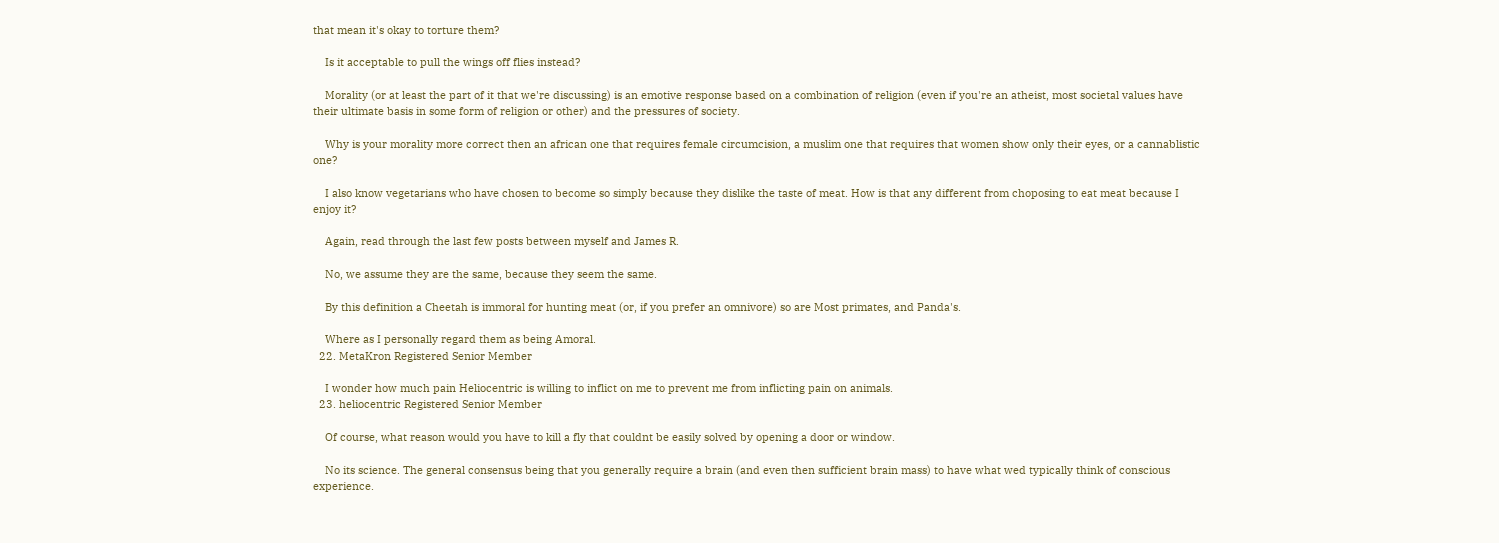that mean it's okay to torture them?

    Is it acceptable to pull the wings off flies instead?

    Morality (or at least the part of it that we're discussing) is an emotive response based on a combination of religion (even if you're an atheist, most societal values have their ultimate basis in some form of religion or other) and the pressures of society.

    Why is your morality more correct then an african one that requires female circumcision, a muslim one that requires that women show only their eyes, or a cannablistic one?

    I also know vegetarians who have chosen to become so simply because they dislike the taste of meat. How is that any different from choposing to eat meat because I enjoy it?

    Again, read through the last few posts between myself and James R.

    No, we assume they are the same, because they seem the same.

    By this definition a Cheetah is immoral for hunting meat (or, if you prefer an omnivore) so are Most primates, and Panda's.

    Where as I personally regard them as being Amoral.
  22. MetaKron Registered Senior Member

    I wonder how much pain Heliocentric is willing to inflict on me to prevent me from inflicting pain on animals.
  23. heliocentric Registered Senior Member

    Of course, what reason would you have to kill a fly that couldnt be easily solved by opening a door or window.

    No its science. The general consensus being that you generally require a brain (and even then sufficient brain mass) to have what wed typically think of conscious experience.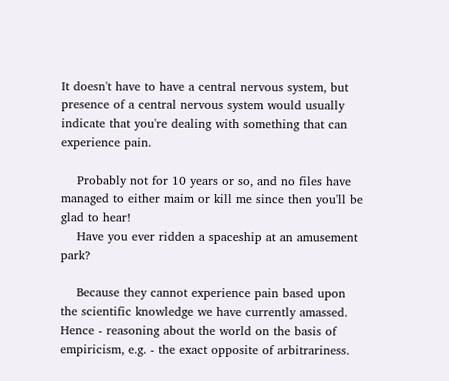It doesn't have to have a central nervous system, but presence of a central nervous system would usually indicate that you're dealing with something that can experience pain.

    Probably not for 10 years or so, and no files have managed to either maim or kill me since then you'll be glad to hear!
    Have you ever ridden a spaceship at an amusement park?

    Because they cannot experience pain based upon the scientific knowledge we have currently amassed. Hence - reasoning about the world on the basis of empiricism, e.g. - the exact opposite of arbitrariness.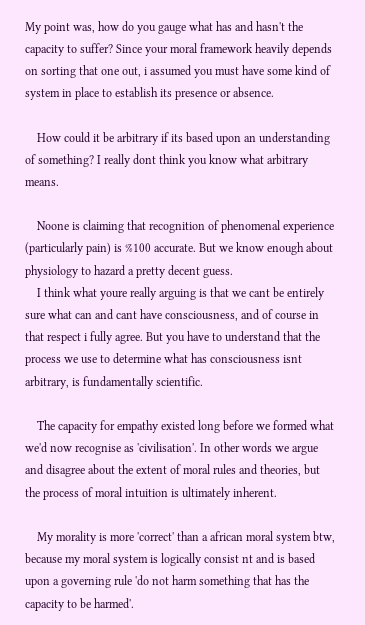My point was, how do you gauge what has and hasn't the capacity to suffer? Since your moral framework heavily depends on sorting that one out, i assumed you must have some kind of system in place to establish its presence or absence.

    How could it be arbitrary if its based upon an understanding of something? I really dont think you know what arbitrary means.

    Noone is claiming that recognition of phenomenal experience (particularly pain) is %100 accurate. But we know enough about physiology to hazard a pretty decent guess.
    I think what youre really arguing is that we cant be entirely sure what can and cant have consciousness, and of course in that respect i fully agree. But you have to understand that the process we use to determine what has consciousness isnt arbitrary, is fundamentally scientific.

    The capacity for empathy existed long before we formed what we'd now recognise as 'civilisation'. In other words we argue and disagree about the extent of moral rules and theories, but the process of moral intuition is ultimately inherent.

    My morality is more 'correct' than a african moral system btw, because my moral system is logically consist nt and is based upon a governing rule 'do not harm something that has the capacity to be harmed'.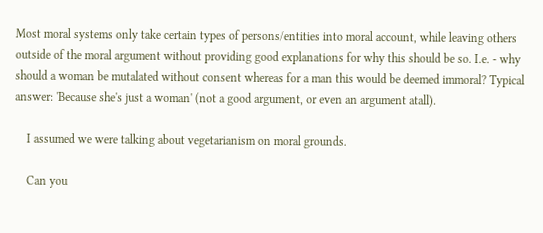Most moral systems only take certain types of persons/entities into moral account, while leaving others outside of the moral argument without providing good explanations for why this should be so. I.e. - why should a woman be mutalated without consent whereas for a man this would be deemed immoral? Typical answer: 'Because she's just a woman' (not a good argument, or even an argument atall).

    I assumed we were talking about vegetarianism on moral grounds.

    Can you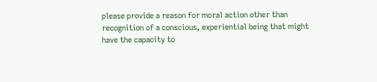please provide a reason for moral action other than recognition of a conscious, experiential being that might have the capacity to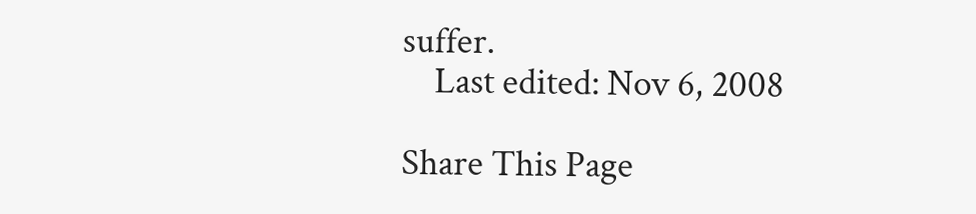suffer.
    Last edited: Nov 6, 2008

Share This Page